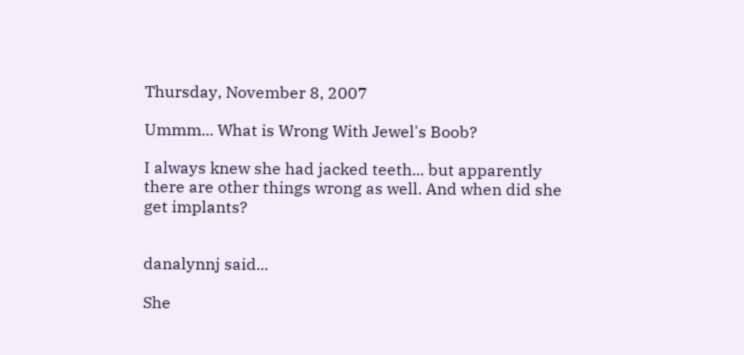Thursday, November 8, 2007

Ummm... What is Wrong With Jewel's Boob?

I always knew she had jacked teeth... but apparently there are other things wrong as well. And when did she get implants?


danalynnj said...

She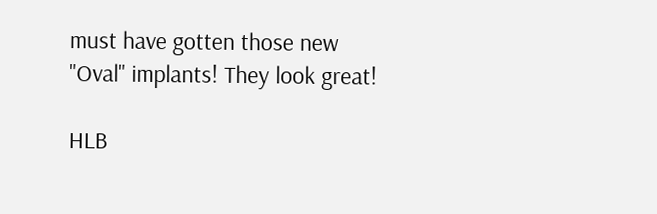must have gotten those new "Oval" implants! They look great!

HLB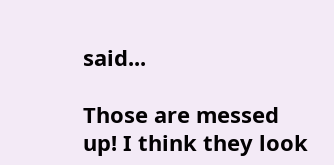said...

Those are messed up! I think they look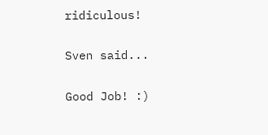ridiculous!

Sven said...

Good Job! :)